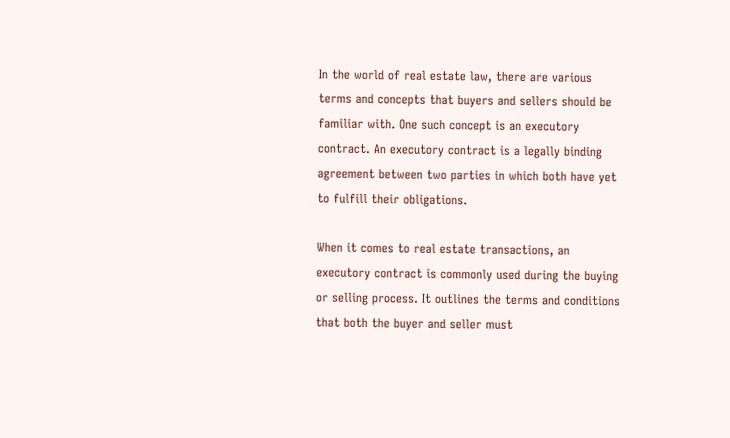In the world of real estate law, there are various terms and concepts that buyers and sellers should be familiar with. One such concept is an executory contract. An executory contract is a legally binding agreement between two parties in which both have yet to fulfill their obligations.

When it comes to real estate transactions, an executory contract is commonly used during the buying or selling process. It outlines the terms and conditions that both the buyer and seller must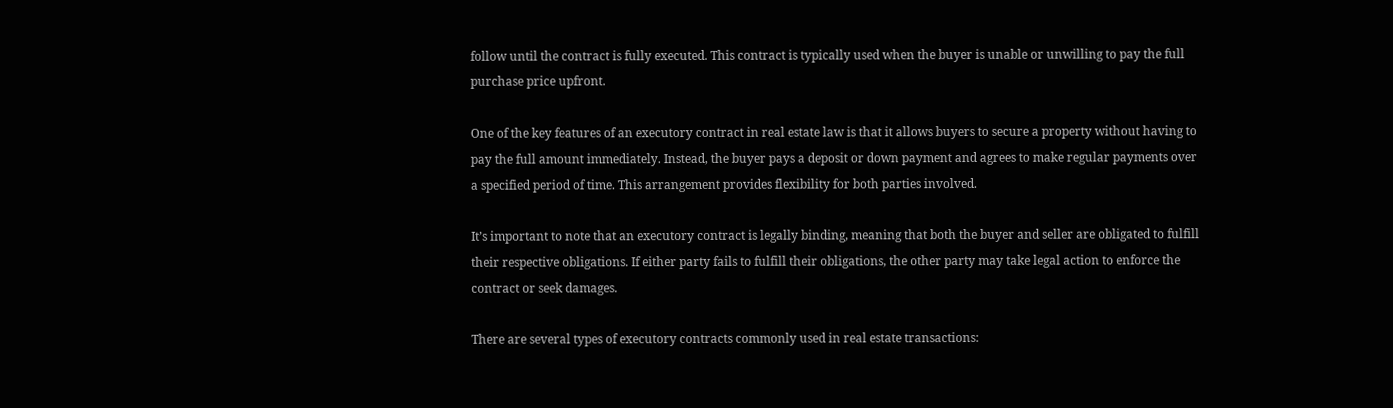follow until the contract is fully executed. This contract is typically used when the buyer is unable or unwilling to pay the full purchase price upfront.

One of the key features of an executory contract in real estate law is that it allows buyers to secure a property without having to pay the full amount immediately. Instead, the buyer pays a deposit or down payment and agrees to make regular payments over a specified period of time. This arrangement provides flexibility for both parties involved.

It’s important to note that an executory contract is legally binding, meaning that both the buyer and seller are obligated to fulfill their respective obligations. If either party fails to fulfill their obligations, the other party may take legal action to enforce the contract or seek damages.

There are several types of executory contracts commonly used in real estate transactions: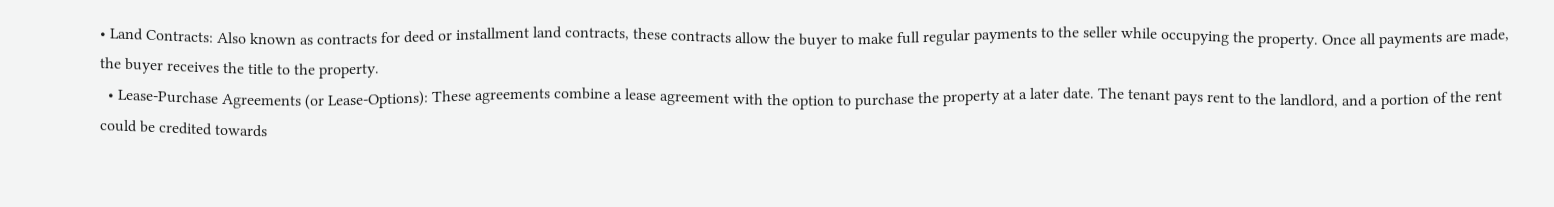• Land Contracts: Also known as contracts for deed or installment land contracts, these contracts allow the buyer to make full regular payments to the seller while occupying the property. Once all payments are made, the buyer receives the title to the property.
  • Lease-Purchase Agreements (or Lease-Options): These agreements combine a lease agreement with the option to purchase the property at a later date. The tenant pays rent to the landlord, and a portion of the rent could be credited towards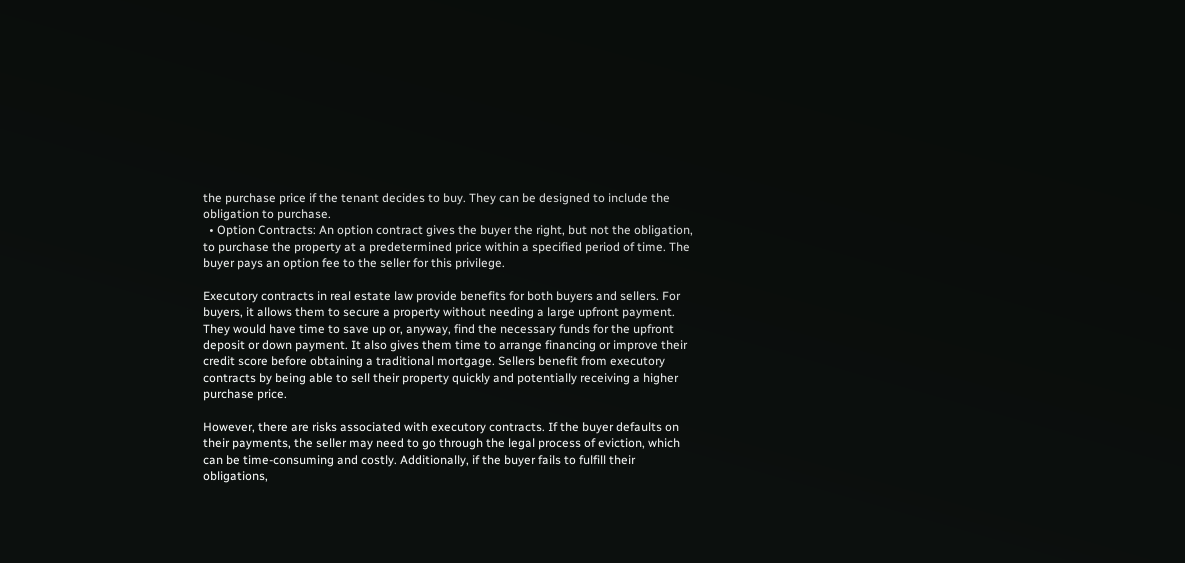the purchase price if the tenant decides to buy. They can be designed to include the obligation to purchase.
  • Option Contracts: An option contract gives the buyer the right, but not the obligation, to purchase the property at a predetermined price within a specified period of time. The buyer pays an option fee to the seller for this privilege.

Executory contracts in real estate law provide benefits for both buyers and sellers. For buyers, it allows them to secure a property without needing a large upfront payment. They would have time to save up or, anyway, find the necessary funds for the upfront deposit or down payment. It also gives them time to arrange financing or improve their credit score before obtaining a traditional mortgage. Sellers benefit from executory contracts by being able to sell their property quickly and potentially receiving a higher purchase price.

However, there are risks associated with executory contracts. If the buyer defaults on their payments, the seller may need to go through the legal process of eviction, which can be time-consuming and costly. Additionally, if the buyer fails to fulfill their obligations,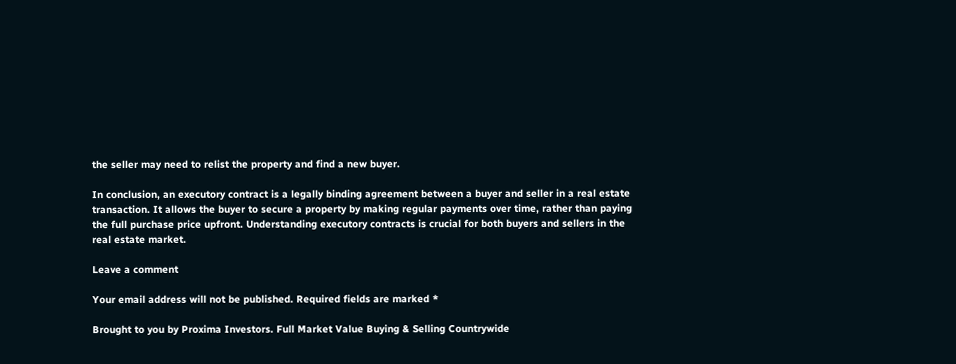the seller may need to relist the property and find a new buyer.

In conclusion, an executory contract is a legally binding agreement between a buyer and seller in a real estate transaction. It allows the buyer to secure a property by making regular payments over time, rather than paying the full purchase price upfront. Understanding executory contracts is crucial for both buyers and sellers in the real estate market.

Leave a comment

Your email address will not be published. Required fields are marked *

Brought to you by Proxima Investors. Full Market Value Buying & Selling Countrywide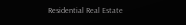Residential Real Estate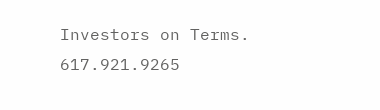Investors on Terms. 617.921.9265